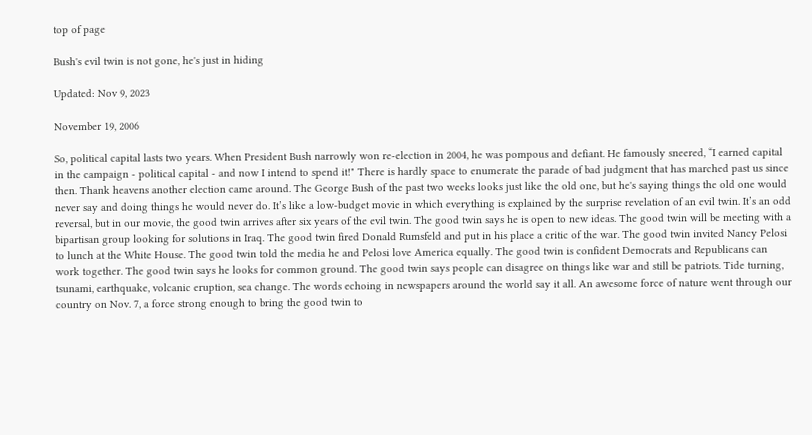top of page

Bush's evil twin is not gone, he's just in hiding

Updated: Nov 9, 2023

November 19, 2006

So, political capital lasts two years. When President Bush narrowly won re-election in 2004, he was pompous and defiant. He famously sneered, “I earned capital in the campaign - political capital - and now I intend to spend it!" There is hardly space to enumerate the parade of bad judgment that has marched past us since then. Thank heavens another election came around. The George Bush of the past two weeks looks just like the old one, but he's saying things the old one would never say and doing things he would never do. It’s like a low-budget movie in which everything is explained by the surprise revelation of an evil twin. It’s an odd reversal, but in our movie, the good twin arrives after six years of the evil twin. The good twin says he is open to new ideas. The good twin will be meeting with a bipartisan group looking for solutions in Iraq. The good twin fired Donald Rumsfeld and put in his place a critic of the war. The good twin invited Nancy Pelosi to lunch at the White House. The good twin told the media he and Pelosi love America equally. The good twin is confident Democrats and Republicans can work together. The good twin says he looks for common ground. The good twin says people can disagree on things like war and still be patriots. Tide turning, tsunami, earthquake, volcanic eruption, sea change. The words echoing in newspapers around the world say it all. An awesome force of nature went through our country on Nov. 7, a force strong enough to bring the good twin to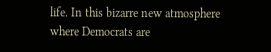life. In this bizarre new atmosphere where Democrats are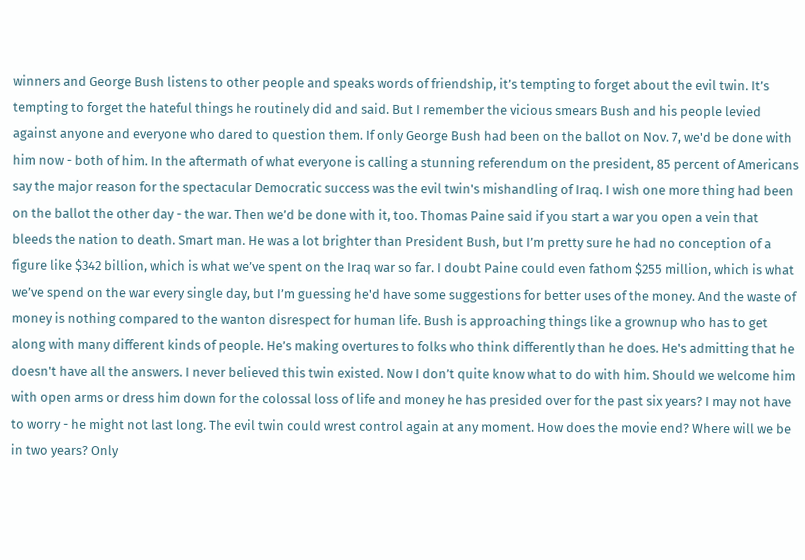winners and George Bush listens to other people and speaks words of friendship, it’s tempting to forget about the evil twin. It’s tempting to forget the hateful things he routinely did and said. But I remember the vicious smears Bush and his people levied against anyone and everyone who dared to question them. If only George Bush had been on the ballot on Nov. 7, we'd be done with him now - both of him. In the aftermath of what everyone is calling a stunning referendum on the president, 85 percent of Americans say the major reason for the spectacular Democratic success was the evil twin's mishandling of Iraq. I wish one more thing had been on the ballot the other day - the war. Then we’d be done with it, too. Thomas Paine said if you start a war you open a vein that bleeds the nation to death. Smart man. He was a lot brighter than President Bush, but I’m pretty sure he had no conception of a figure like $342 billion, which is what we’ve spent on the Iraq war so far. I doubt Paine could even fathom $255 million, which is what we’ve spend on the war every single day, but I’m guessing he'd have some suggestions for better uses of the money. And the waste of money is nothing compared to the wanton disrespect for human life. Bush is approaching things like a grownup who has to get along with many different kinds of people. He’s making overtures to folks who think differently than he does. He's admitting that he doesn't have all the answers. I never believed this twin existed. Now I don’t quite know what to do with him. Should we welcome him with open arms or dress him down for the colossal loss of life and money he has presided over for the past six years? I may not have to worry - he might not last long. The evil twin could wrest control again at any moment. How does the movie end? Where will we be in two years? Only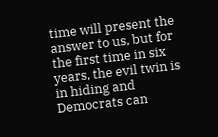time will present the answer to us, but for the first time in six years, the evil twin is in hiding and Democrats can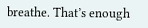breathe. That’s enough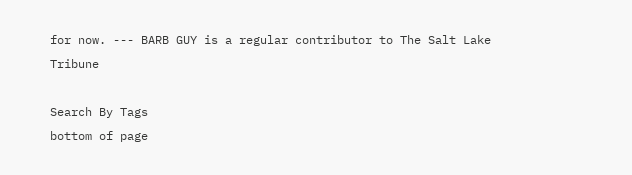for now. --- BARB GUY is a regular contributor to The Salt Lake Tribune

Search By Tags
bottom of page